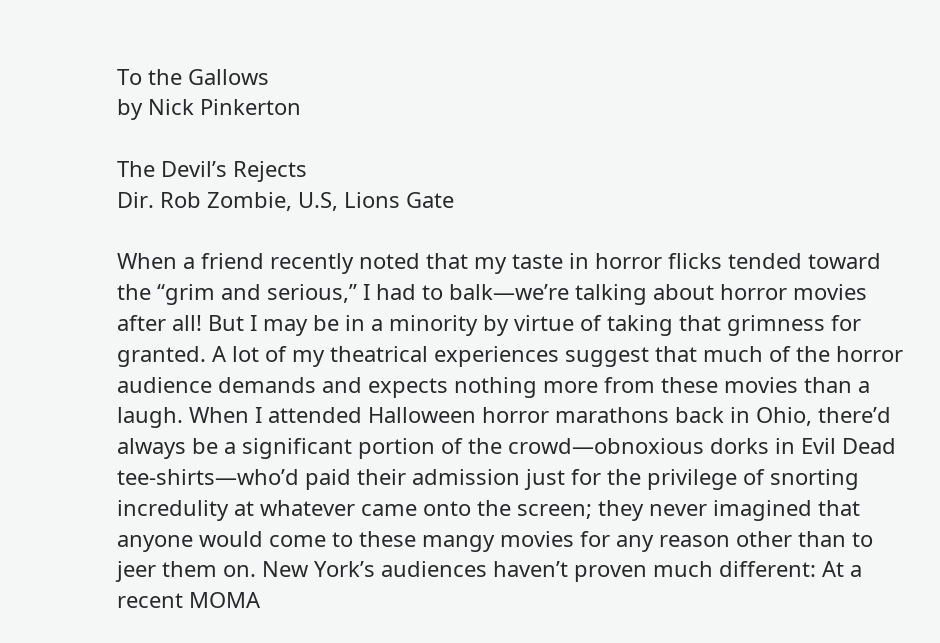To the Gallows
by Nick Pinkerton

The Devil’s Rejects
Dir. Rob Zombie, U.S, Lions Gate

When a friend recently noted that my taste in horror flicks tended toward the “grim and serious,” I had to balk—we’re talking about horror movies after all! But I may be in a minority by virtue of taking that grimness for granted. A lot of my theatrical experiences suggest that much of the horror audience demands and expects nothing more from these movies than a laugh. When I attended Halloween horror marathons back in Ohio, there’d always be a significant portion of the crowd—obnoxious dorks in Evil Dead tee-shirts—who’d paid their admission just for the privilege of snorting incredulity at whatever came onto the screen; they never imagined that anyone would come to these mangy movies for any reason other than to jeer them on. New York’s audiences haven’t proven much different: At a recent MOMA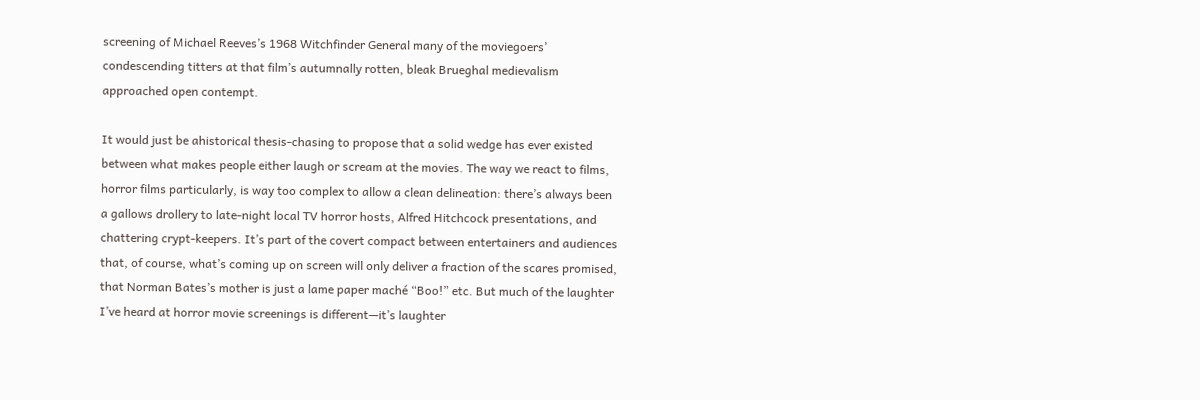screening of Michael Reeves’s 1968 Witchfinder General many of the moviegoers’ condescending titters at that film’s autumnally rotten, bleak Brueghal medievalism approached open contempt.

It would just be ahistorical thesis-chasing to propose that a solid wedge has ever existed between what makes people either laugh or scream at the movies. The way we react to films, horror films particularly, is way too complex to allow a clean delineation: there’s always been a gallows drollery to late-night local TV horror hosts, Alfred Hitchcock presentations, and chattering crypt-keepers. It’s part of the covert compact between entertainers and audiences that, of course, what’s coming up on screen will only deliver a fraction of the scares promised, that Norman Bates’s mother is just a lame paper maché “Boo!” etc. But much of the laughter I’ve heard at horror movie screenings is different—it’s laughter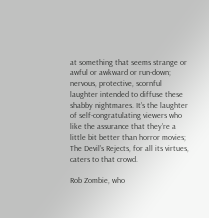at something that seems strange or awful or awkward or run-down; nervous, protective, scornful laughter intended to diffuse these shabby nightmares. It’s the laughter of self-congratulating viewers who like the assurance that they’re a little bit better than horror movies; The Devil’s Rejects, for all its virtues, caters to that crowd.

Rob Zombie, who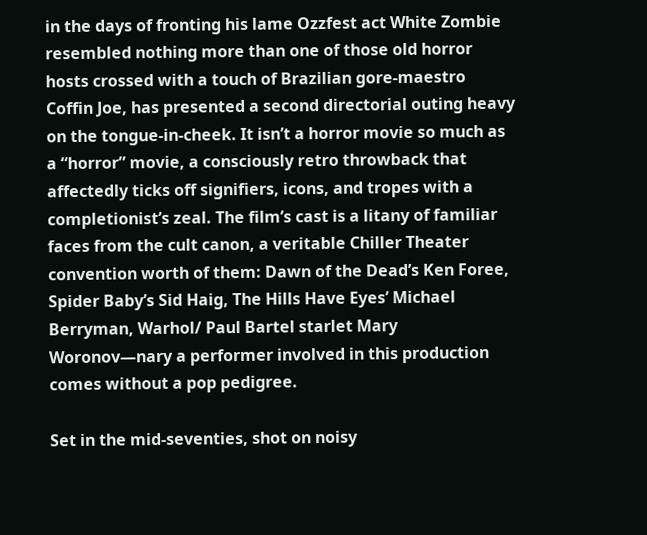in the days of fronting his lame Ozzfest act White Zombie resembled nothing more than one of those old horror hosts crossed with a touch of Brazilian gore-maestro Coffin Joe, has presented a second directorial outing heavy on the tongue-in-cheek. It isn’t a horror movie so much as a “horror” movie, a consciously retro throwback that affectedly ticks off signifiers, icons, and tropes with a completionist’s zeal. The film’s cast is a litany of familiar faces from the cult canon, a veritable Chiller Theater convention worth of them: Dawn of the Dead’s Ken Foree, Spider Baby’s Sid Haig, The Hills Have Eyes’ Michael Berryman, Warhol/ Paul Bartel starlet Mary Woronov—nary a performer involved in this production comes without a pop pedigree.

Set in the mid-seventies, shot on noisy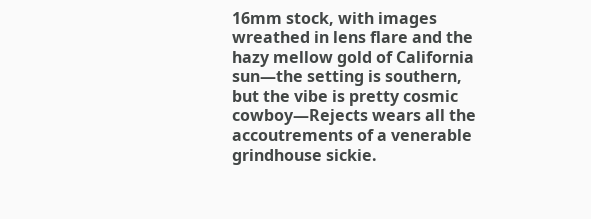16mm stock, with images wreathed in lens flare and the hazy mellow gold of California sun—the setting is southern, but the vibe is pretty cosmic cowboy—Rejects wears all the accoutrements of a venerable grindhouse sickie.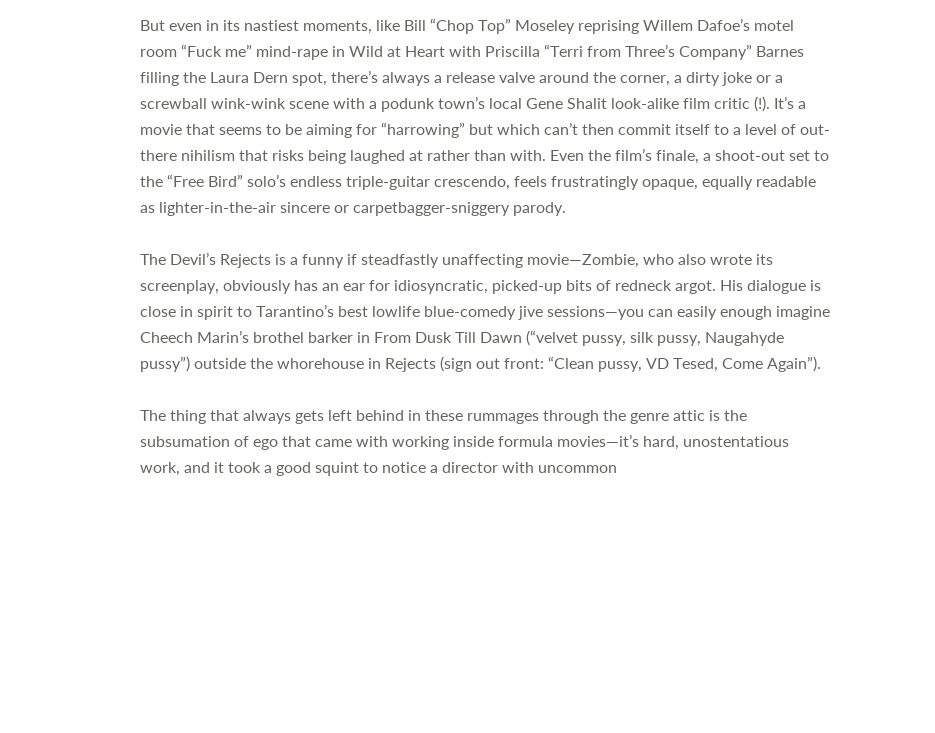But even in its nastiest moments, like Bill “Chop Top” Moseley reprising Willem Dafoe’s motel room “Fuck me” mind-rape in Wild at Heart with Priscilla “Terri from Three’s Company” Barnes filling the Laura Dern spot, there’s always a release valve around the corner, a dirty joke or a screwball wink-wink scene with a podunk town’s local Gene Shalit look-alike film critic (!). It’s a movie that seems to be aiming for “harrowing” but which can’t then commit itself to a level of out-there nihilism that risks being laughed at rather than with. Even the film’s finale, a shoot-out set to the “Free Bird” solo’s endless triple-guitar crescendo, feels frustratingly opaque, equally readable as lighter-in-the-air sincere or carpetbagger-sniggery parody.

The Devil’s Rejects is a funny if steadfastly unaffecting movie—Zombie, who also wrote its screenplay, obviously has an ear for idiosyncratic, picked-up bits of redneck argot. His dialogue is close in spirit to Tarantino’s best lowlife blue-comedy jive sessions—you can easily enough imagine Cheech Marin’s brothel barker in From Dusk Till Dawn (“velvet pussy, silk pussy, Naugahyde pussy”) outside the whorehouse in Rejects (sign out front: “Clean pussy, VD Tesed, Come Again”).

The thing that always gets left behind in these rummages through the genre attic is the subsumation of ego that came with working inside formula movies—it’s hard, unostentatious work, and it took a good squint to notice a director with uncommon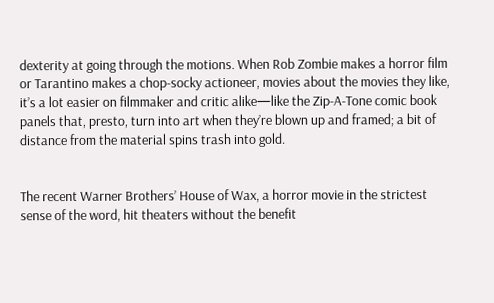dexterity at going through the motions. When Rob Zombie makes a horror film or Tarantino makes a chop-socky actioneer, movies about the movies they like, it’s a lot easier on filmmaker and critic alike—like the Zip-A-Tone comic book panels that, presto, turn into art when they’re blown up and framed; a bit of distance from the material spins trash into gold.


The recent Warner Brothers’ House of Wax, a horror movie in the strictest sense of the word, hit theaters without the benefit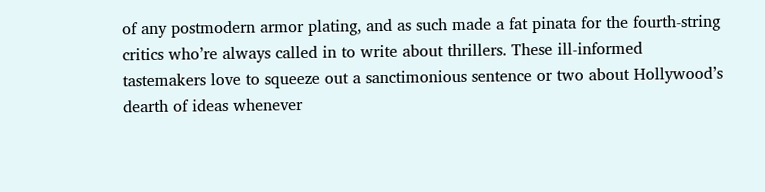of any postmodern armor plating, and as such made a fat pinata for the fourth-string critics who’re always called in to write about thrillers. These ill-informed tastemakers love to squeeze out a sanctimonious sentence or two about Hollywood’s dearth of ideas whenever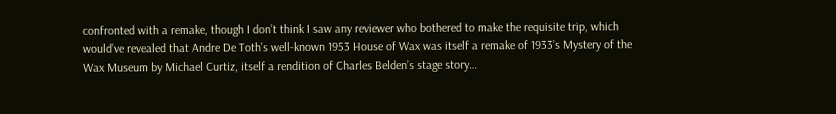confronted with a remake, though I don’t think I saw any reviewer who bothered to make the requisite trip, which would’ve revealed that Andre De Toth’s well-known 1953 House of Wax was itself a remake of 1933’s Mystery of the Wax Museum by Michael Curtiz, itself a rendition of Charles Belden’s stage story…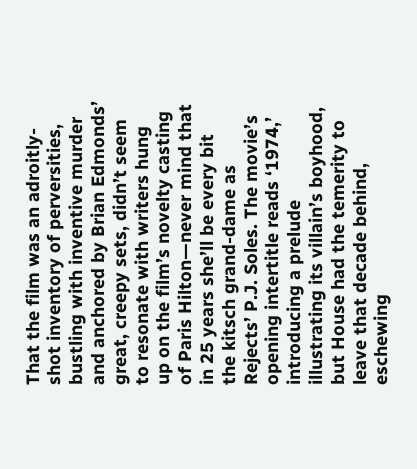That the film was an adroitly-shot inventory of perversities, bustling with inventive murder and anchored by Brian Edmonds’ great, creepy sets, didn’t seem to resonate with writers hung up on the film’s novelty casting of Paris Hilton—never mind that in 25 years she’ll be every bit the kitsch grand-dame as Rejects’ P.J. Soles. The movie’s opening intertitle reads ‘1974,’ introducing a prelude illustrating its villain’s boyhood, but House had the temerity to leave that decade behind, eschewing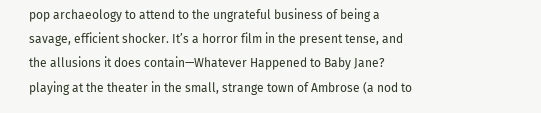pop archaeology to attend to the ungrateful business of being a savage, efficient shocker. It’s a horror film in the present tense, and the allusions it does contain—Whatever Happened to Baby Jane? playing at the theater in the small, strange town of Ambrose (a nod to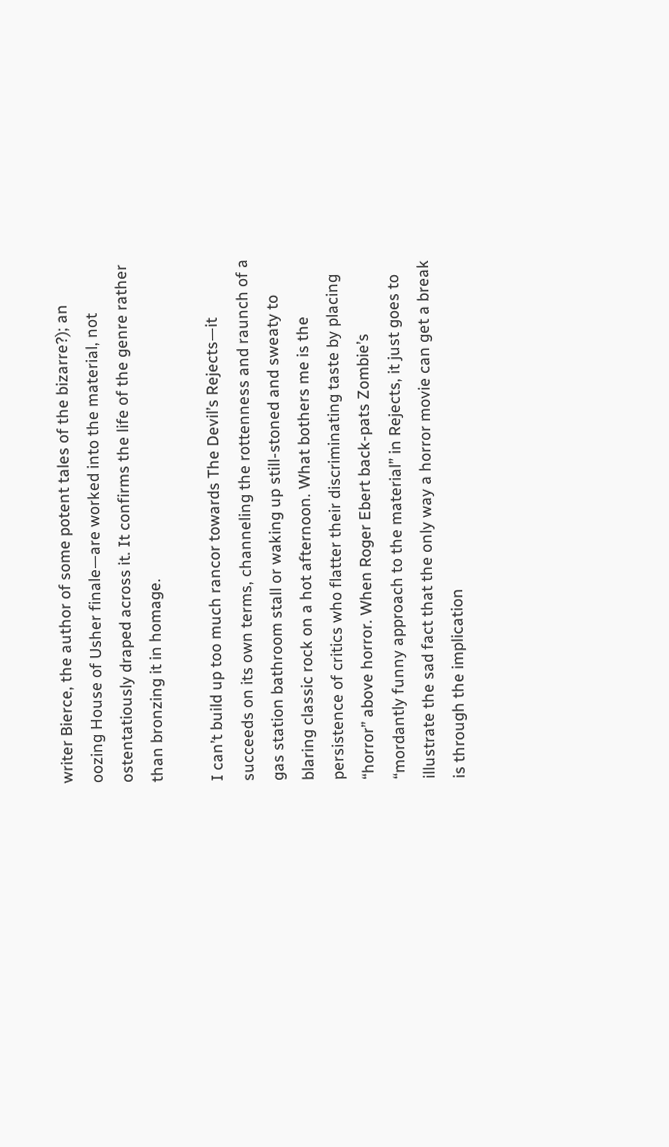writer Bierce, the author of some potent tales of the bizarre?); an oozing House of Usher finale—are worked into the material, not ostentatiously draped across it. It confirms the life of the genre rather than bronzing it in homage.

I can’t build up too much rancor towards The Devil’s Rejects—it succeeds on its own terms, channeling the rottenness and raunch of a gas station bathroom stall or waking up still-stoned and sweaty to blaring classic rock on a hot afternoon. What bothers me is the persistence of critics who flatter their discriminating taste by placing “horror” above horror. When Roger Ebert back-pats Zombie’s “mordantly funny approach to the material” in Rejects, it just goes to illustrate the sad fact that the only way a horror movie can get a break is through the implication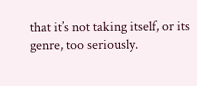that it’s not taking itself, or its genre, too seriously.